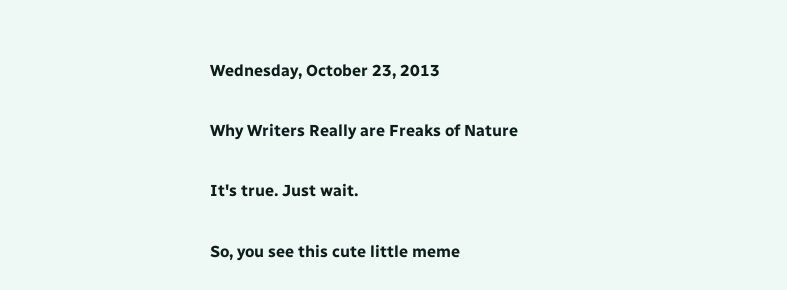Wednesday, October 23, 2013

Why Writers Really are Freaks of Nature

It's true. Just wait.

So, you see this cute little meme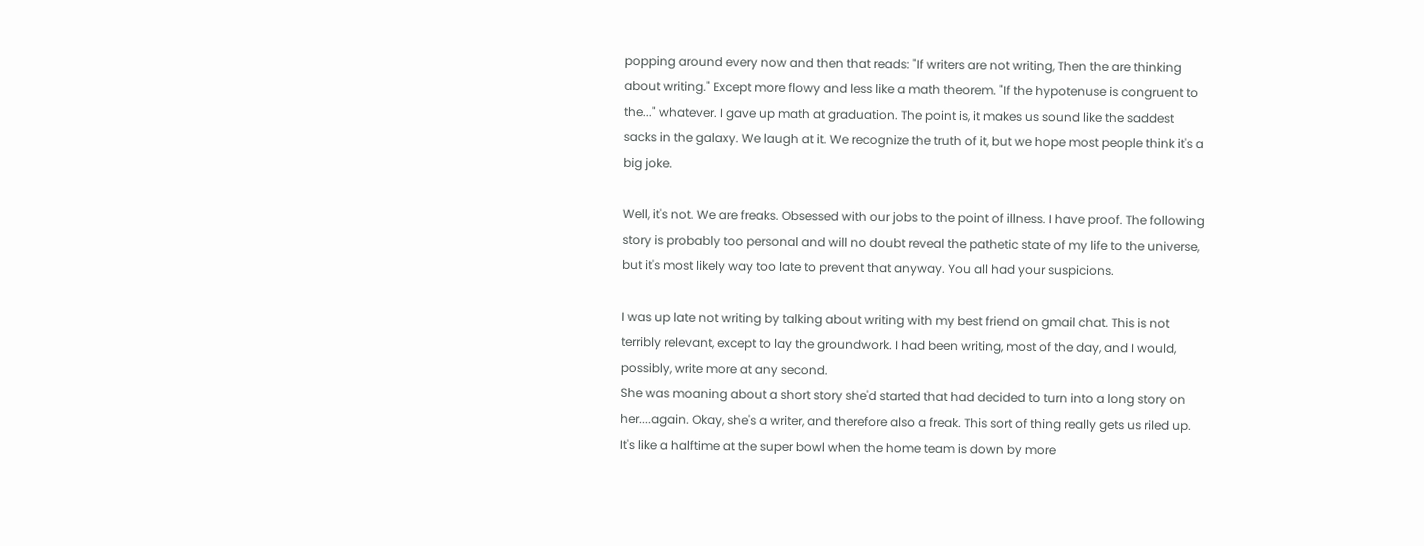popping around every now and then that reads: "If writers are not writing, Then the are thinking about writing." Except more flowy and less like a math theorem. "If the hypotenuse is congruent to the..." whatever. I gave up math at graduation. The point is, it makes us sound like the saddest sacks in the galaxy. We laugh at it. We recognize the truth of it, but we hope most people think it's a big joke.

Well, it's not. We are freaks. Obsessed with our jobs to the point of illness. I have proof. The following story is probably too personal and will no doubt reveal the pathetic state of my life to the universe, but it's most likely way too late to prevent that anyway. You all had your suspicions.

I was up late not writing by talking about writing with my best friend on gmail chat. This is not terribly relevant, except to lay the groundwork. I had been writing, most of the day, and I would, possibly, write more at any second.
She was moaning about a short story she'd started that had decided to turn into a long story on her....again. Okay, she's a writer, and therefore also a freak. This sort of thing really gets us riled up. It's like a halftime at the super bowl when the home team is down by more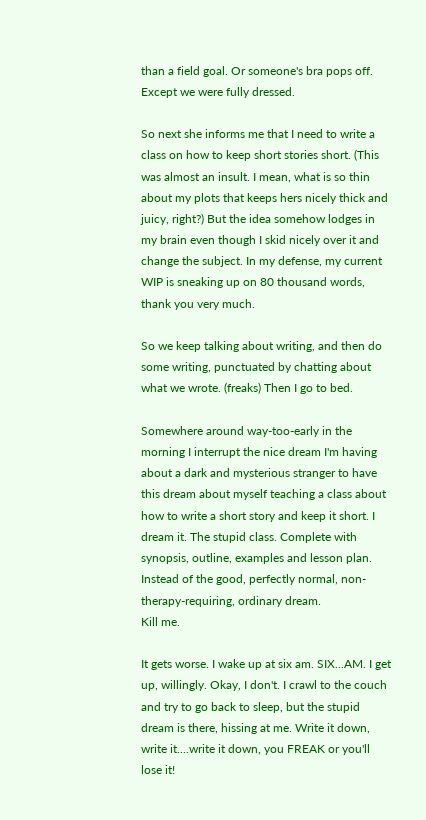than a field goal. Or someone's bra pops off.
Except we were fully dressed.

So next she informs me that I need to write a class on how to keep short stories short. (This was almost an insult. I mean, what is so thin about my plots that keeps hers nicely thick and juicy, right?) But the idea somehow lodges in my brain even though I skid nicely over it and change the subject. In my defense, my current WIP is sneaking up on 80 thousand words, thank you very much.

So we keep talking about writing, and then do some writing, punctuated by chatting about what we wrote. (freaks) Then I go to bed.

Somewhere around way-too-early in the morning I interrupt the nice dream I'm having about a dark and mysterious stranger to have this dream about myself teaching a class about how to write a short story and keep it short. I dream it. The stupid class. Complete with synopsis, outline, examples and lesson plan. Instead of the good, perfectly normal, non-therapy-requiring, ordinary dream.
Kill me.

It gets worse. I wake up at six am. SIX...AM. I get up, willingly. Okay, I don't. I crawl to the couch and try to go back to sleep, but the stupid dream is there, hissing at me. Write it down, write it....write it down, you FREAK or you'll lose it!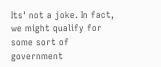Its' not a joke. In fact, we might qualify for some sort of government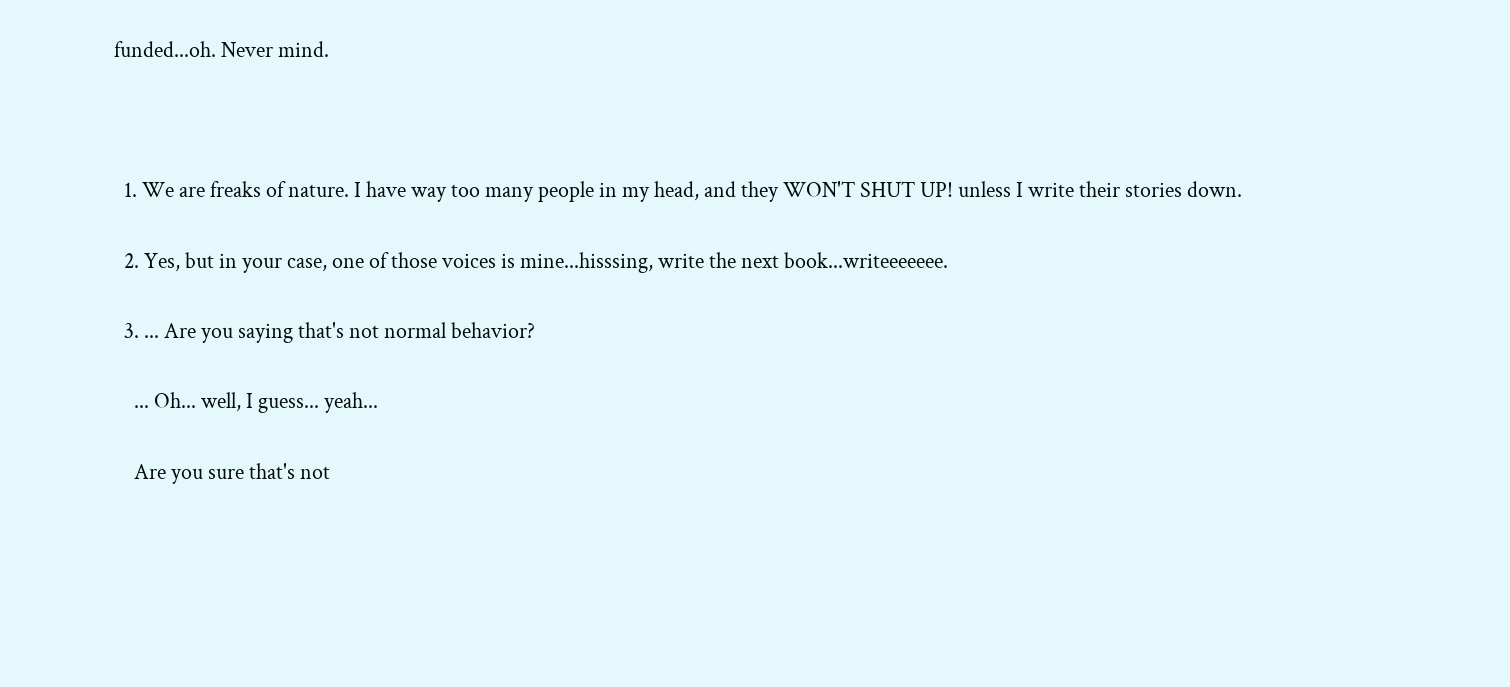funded...oh. Never mind.



  1. We are freaks of nature. I have way too many people in my head, and they WON'T SHUT UP! unless I write their stories down.

  2. Yes, but in your case, one of those voices is mine...hisssing, write the next book...writeeeeeee.

  3. ... Are you saying that's not normal behavior?

    ... Oh... well, I guess... yeah...

    Are you sure that's not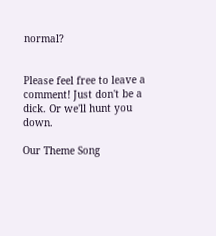normal?


Please feel free to leave a comment! Just don't be a dick. Or we'll hunt you down.

Our Theme Song